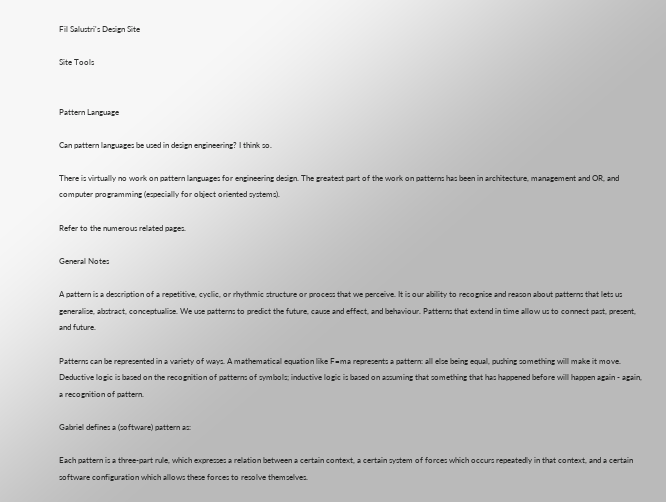Fil Salustri's Design Site

Site Tools


Pattern Language

Can pattern languages be used in design engineering? I think so.

There is virtually no work on pattern languages for engineering design. The greatest part of the work on patterns has been in architecture, management and OR, and computer programming (especially for object oriented systems).

Refer to the numerous related pages.

General Notes

A pattern is a description of a repetitive, cyclic, or rhythmic structure or process that we perceive. It is our ability to recognise and reason about patterns that lets us generalise, abstract, conceptualise. We use patterns to predict the future, cause and effect, and behaviour. Patterns that extend in time allow us to connect past, present, and future.

Patterns can be represented in a variety of ways. A mathematical equation like F=ma represents a pattern: all else being equal, pushing something will make it move. Deductive logic is based on the recognition of patterns of symbols; inductive logic is based on assuming that something that has happened before will happen again - again, a recognition of pattern.

Gabriel defines a (software) pattern as:

Each pattern is a three-part rule, which expresses a relation between a certain context, a certain system of forces which occurs repeatedly in that context, and a certain software configuration which allows these forces to resolve themselves.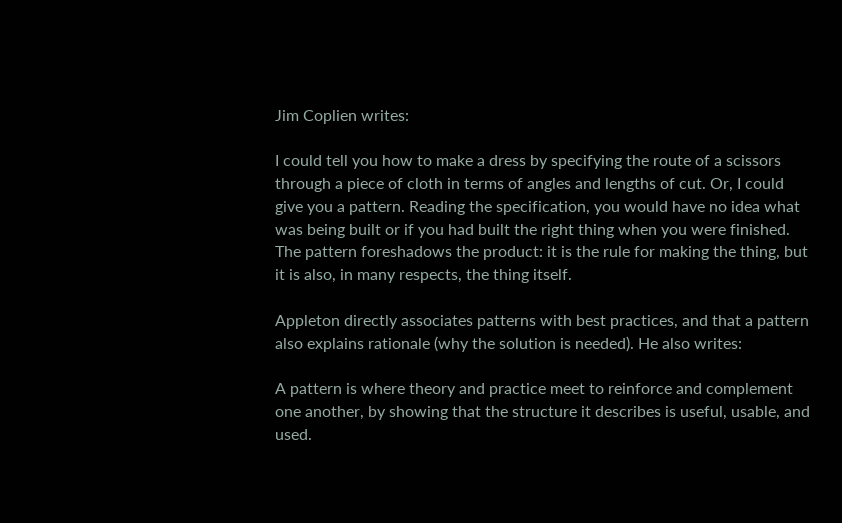Jim Coplien writes:

I could tell you how to make a dress by specifying the route of a scissors through a piece of cloth in terms of angles and lengths of cut. Or, I could give you a pattern. Reading the specification, you would have no idea what was being built or if you had built the right thing when you were finished. The pattern foreshadows the product: it is the rule for making the thing, but it is also, in many respects, the thing itself.

Appleton directly associates patterns with best practices, and that a pattern also explains rationale (why the solution is needed). He also writes:

A pattern is where theory and practice meet to reinforce and complement one another, by showing that the structure it describes is useful, usable, and used.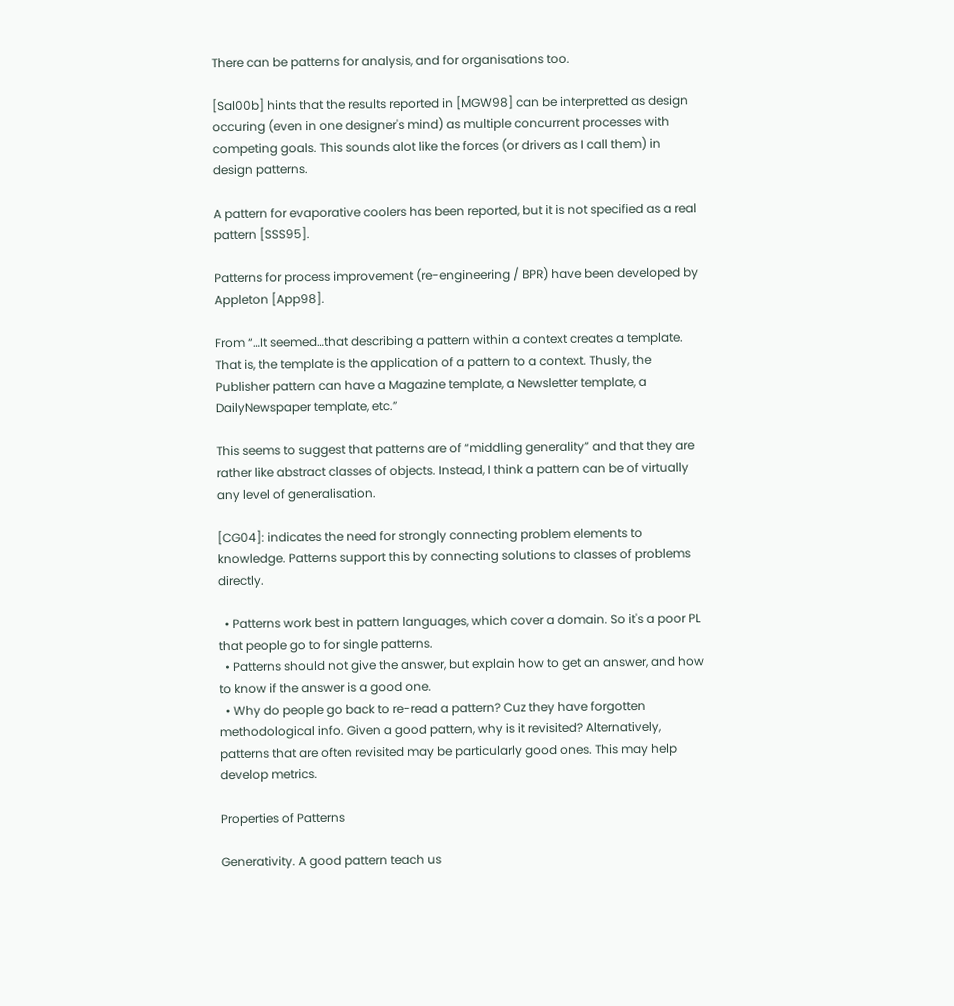There can be patterns for analysis, and for organisations too.

[Sal00b] hints that the results reported in [MGW98] can be interpretted as design occuring (even in one designer's mind) as multiple concurrent processes with competing goals. This sounds alot like the forces (or drivers as I call them) in design patterns.

A pattern for evaporative coolers has been reported, but it is not specified as a real pattern [SSS95].

Patterns for process improvement (re-engineering / BPR) have been developed by Appleton [App98].

From “…It seemed…that describing a pattern within a context creates a template. That is, the template is the application of a pattern to a context. Thusly, the Publisher pattern can have a Magazine template, a Newsletter template, a DailyNewspaper template, etc.”

This seems to suggest that patterns are of “middling generality” and that they are rather like abstract classes of objects. Instead, I think a pattern can be of virtually any level of generalisation.

[CG04]: indicates the need for strongly connecting problem elements to knowledge. Patterns support this by connecting solutions to classes of problems directly.

  • Patterns work best in pattern languages, which cover a domain. So it's a poor PL that people go to for single patterns.
  • Patterns should not give the answer, but explain how to get an answer, and how to know if the answer is a good one.
  • Why do people go back to re-read a pattern? Cuz they have forgotten methodological info. Given a good pattern, why is it revisited? Alternatively, patterns that are often revisited may be particularly good ones. This may help develop metrics.

Properties of Patterns

Generativity. A good pattern teach us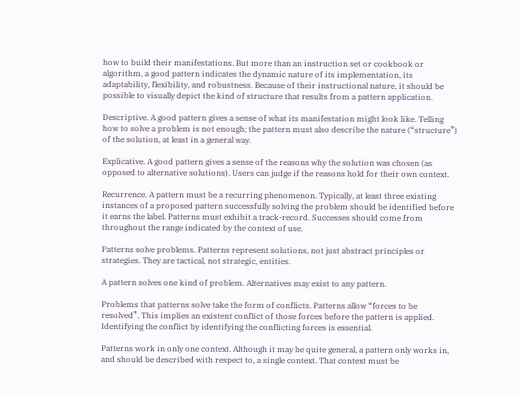how to build their manifestations. But more than an instruction set or cookbook or algorithm, a good pattern indicates the dynamic nature of its implementation, its adaptability, flexibility, and robustness. Because of their instructional nature, it should be possible to visually depict the kind of structure that results from a pattern application.

Descriptive. A good pattern gives a sense of what its manifestation might look like. Telling how to solve a problem is not enough; the pattern must also describe the nature (“structure”) of the solution, at least in a general way.

Explicative. A good pattern gives a sense of the reasons why the solution was chosen (as opposed to alternative solutions). Users can judge if the reasons hold for their own context.

Recurrence. A pattern must be a recurring phenomenon. Typically, at least three existing instances of a proposed pattern successfully solving the problem should be identified before it earns the label. Patterns must exhibit a track-record. Successes should come from throughout the range indicated by the context of use.

Patterns solve problems. Patterns represent solutions, not just abstract principles or strategies. They are tactical, not strategic, entities.

A pattern solves one kind of problem. Alternatives may exist to any pattern.

Problems that patterns solve take the form of conflicts. Patterns allow “forces to be resolved”. This implies an existent conflict of those forces before the pattern is applied. Identifying the conflict by identifying the conflicting forces is essential.

Patterns work in only one context. Although it may be quite general, a pattern only works in, and should be described with respect to, a single context. That context must be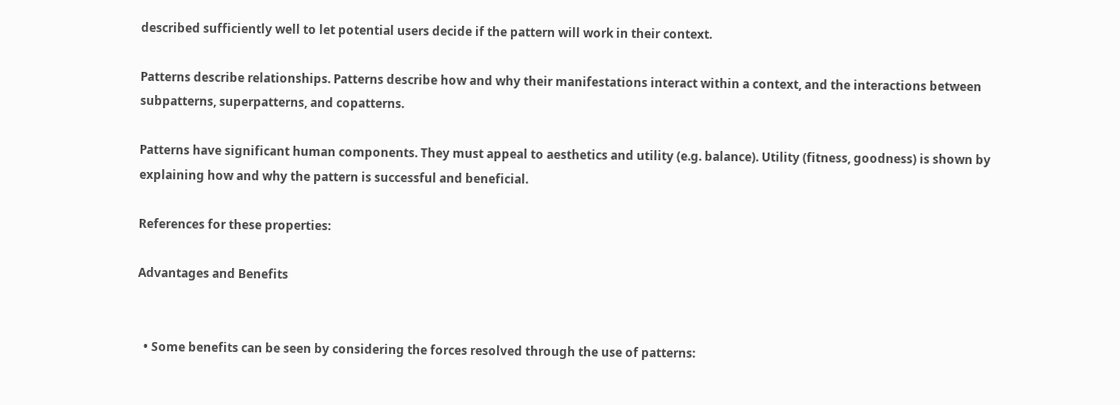described sufficiently well to let potential users decide if the pattern will work in their context.

Patterns describe relationships. Patterns describe how and why their manifestations interact within a context, and the interactions between subpatterns, superpatterns, and copatterns.

Patterns have significant human components. They must appeal to aesthetics and utility (e.g. balance). Utility (fitness, goodness) is shown by explaining how and why the pattern is successful and beneficial.

References for these properties:

Advantages and Benefits


  • Some benefits can be seen by considering the forces resolved through the use of patterns: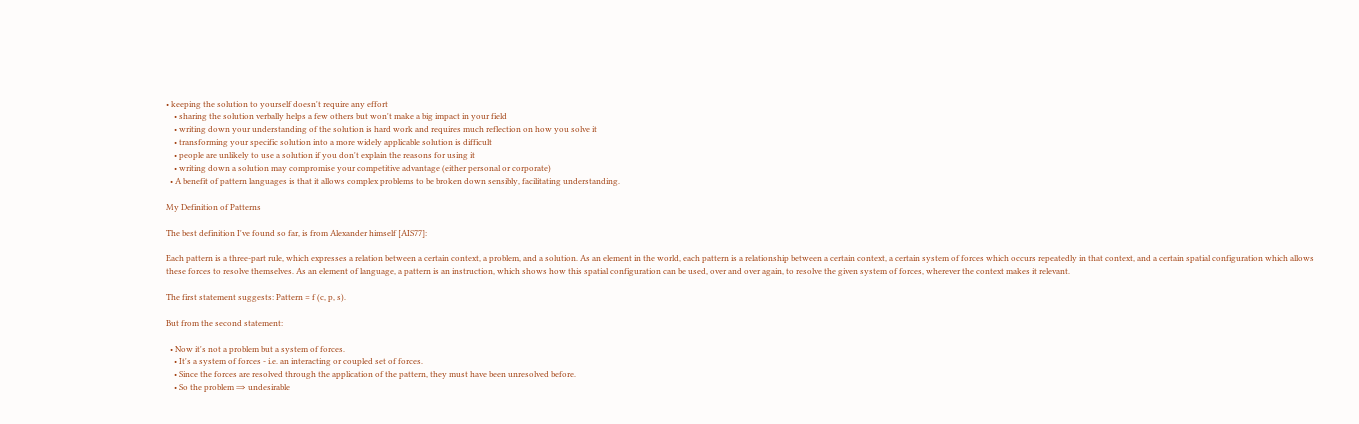• keeping the solution to yourself doesn't require any effort
    • sharing the solution verbally helps a few others but won't make a big impact in your field
    • writing down your understanding of the solution is hard work and requires much reflection on how you solve it
    • transforming your specific solution into a more widely applicable solution is difficult
    • people are unlikely to use a solution if you don't explain the reasons for using it
    • writing down a solution may compromise your competitive advantage (either personal or corporate)
  • A benefit of pattern languages is that it allows complex problems to be broken down sensibly, facilitating understanding.

My Definition of Patterns

The best definition I've found so far, is from Alexander himself [AIS77]:

Each pattern is a three-part rule, which expresses a relation between a certain context, a problem, and a solution. As an element in the world, each pattern is a relationship between a certain context, a certain system of forces which occurs repeatedly in that context, and a certain spatial configuration which allows these forces to resolve themselves. As an element of language, a pattern is an instruction, which shows how this spatial configuration can be used, over and over again, to resolve the given system of forces, wherever the context makes it relevant.

The first statement suggests: Pattern = f (c, p, s).

But from the second statement:

  • Now it's not a problem but a system of forces.
    • It's a system of forces - i.e. an interacting or coupled set of forces.
    • Since the forces are resolved through the application of the pattern, they must have been unresolved before.
    • So the problem ⇒ undesirable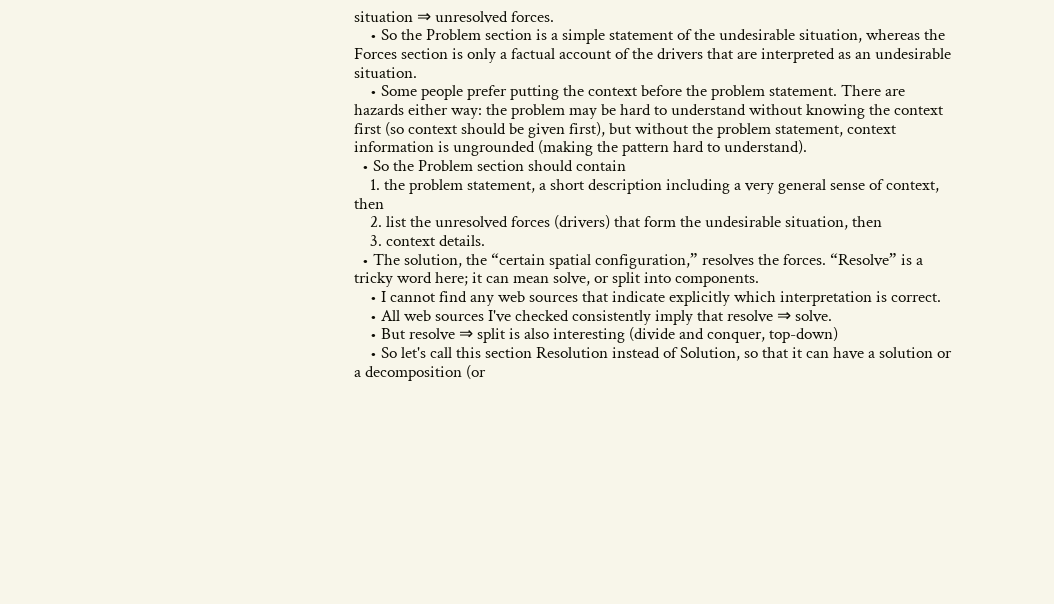situation ⇒ unresolved forces.
    • So the Problem section is a simple statement of the undesirable situation, whereas the Forces section is only a factual account of the drivers that are interpreted as an undesirable situation.
    • Some people prefer putting the context before the problem statement. There are hazards either way: the problem may be hard to understand without knowing the context first (so context should be given first), but without the problem statement, context information is ungrounded (making the pattern hard to understand).
  • So the Problem section should contain
    1. the problem statement, a short description including a very general sense of context, then
    2. list the unresolved forces (drivers) that form the undesirable situation, then
    3. context details.
  • The solution, the “certain spatial configuration,” resolves the forces. “Resolve” is a tricky word here; it can mean solve, or split into components.
    • I cannot find any web sources that indicate explicitly which interpretation is correct.
    • All web sources I've checked consistently imply that resolve ⇒ solve.
    • But resolve ⇒ split is also interesting (divide and conquer, top-down)
    • So let's call this section Resolution instead of Solution, so that it can have a solution or a decomposition (or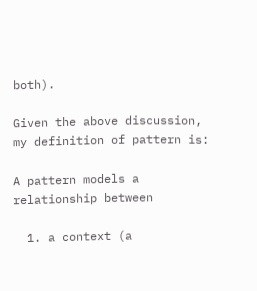both).

Given the above discussion, my definition of pattern is:

A pattern models a relationship between

  1. a context (a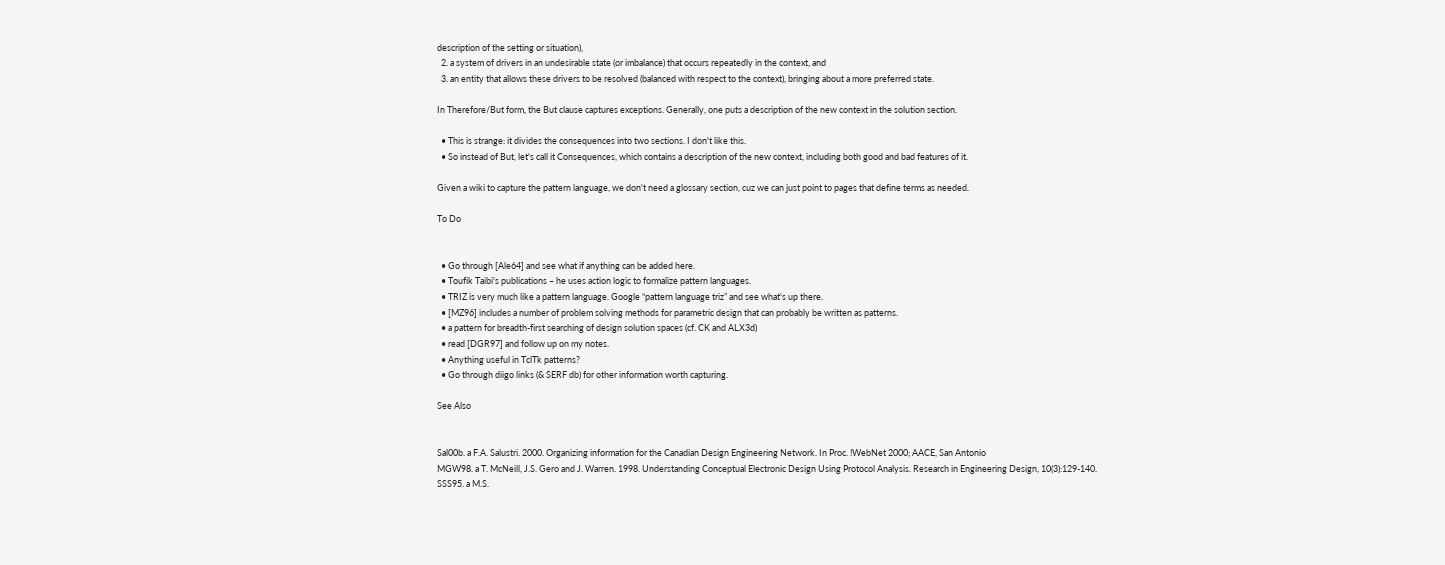description of the setting or situation),
  2. a system of drivers in an undesirable state (or imbalance) that occurs repeatedly in the context, and
  3. an entity that allows these drivers to be resolved (balanced with respect to the context), bringing about a more preferred state.

In Therefore/But form, the But clause captures exceptions. Generally, one puts a description of the new context in the solution section.

  • This is strange: it divides the consequences into two sections. I don't like this.
  • So instead of But, let's call it Consequences, which contains a description of the new context, including both good and bad features of it.

Given a wiki to capture the pattern language, we don't need a glossary section, cuz we can just point to pages that define terms as needed.

To Do


  • Go through [Ale64] and see what if anything can be added here.
  • Toufik Taibi's publications – he uses action logic to formalize pattern languages.
  • TRIZ is very much like a pattern language. Google “pattern language triz” and see what's up there.
  • [MZ96] includes a number of problem solving methods for parametric design that can probably be written as patterns.
  • a pattern for breadth-first searching of design solution spaces (cf. CK and ALX3d)
  • read [DGR97] and follow up on my notes.
  • Anything useful in TclTk patterns?
  • Go through diigo links (& SERF db) for other information worth capturing.

See Also


Sal00b. a F.A. Salustri. 2000. Organizing information for the Canadian Design Engineering Network. In Proc. !WebNet 2000; AACE, San Antonio
MGW98. a T. McNeill, J.S. Gero and J. Warren. 1998. Understanding Conceptual Electronic Design Using Protocol Analysis. Research in Engineering Design, 10(3):129-140.
SSS95. a M.S.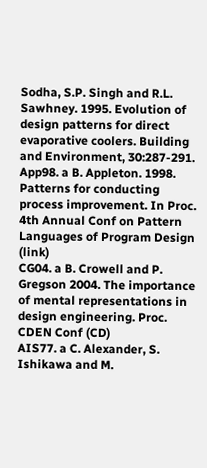Sodha, S.P. Singh and R.L. Sawhney. 1995. Evolution of design patterns for direct evaporative coolers. Building and Environment, 30:287-291.
App98. a B. Appleton. 1998. Patterns for conducting process improvement. In Proc. 4th Annual Conf on Pattern Languages of Program Design (link)
CG04. a B. Crowell and P. Gregson 2004. The importance of mental representations in design engineering. Proc. CDEN Conf (CD)
AIS77. a C. Alexander, S. Ishikawa and M.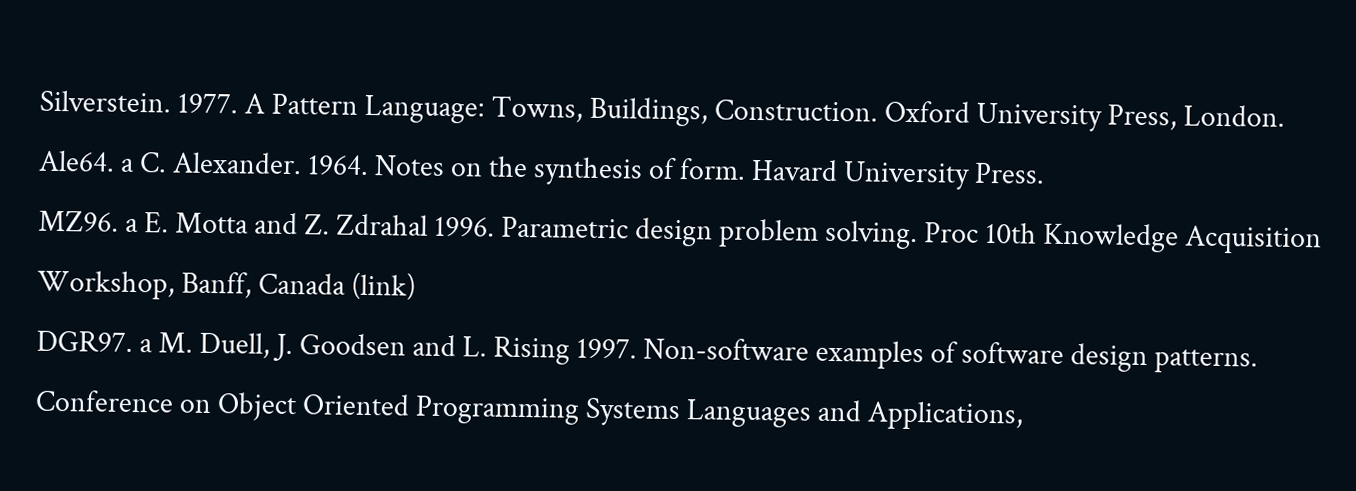Silverstein. 1977. A Pattern Language: Towns, Buildings, Construction. Oxford University Press, London.
Ale64. a C. Alexander. 1964. Notes on the synthesis of form. Havard University Press.
MZ96. a E. Motta and Z. Zdrahal 1996. Parametric design problem solving. Proc 10th Knowledge Acquisition Workshop, Banff, Canada (link)
DGR97. a M. Duell, J. Goodsen and L. Rising 1997. Non-software examples of software design patterns. Conference on Object Oriented Programming Systems Languages and Applications,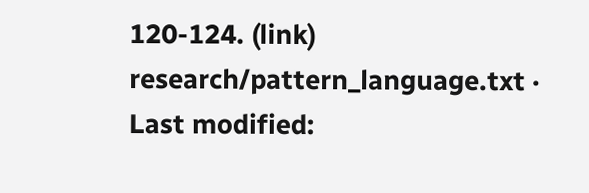120-124. (link)
research/pattern_language.txt · Last modified: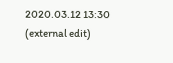2020.03.12 13:30 (external edit)